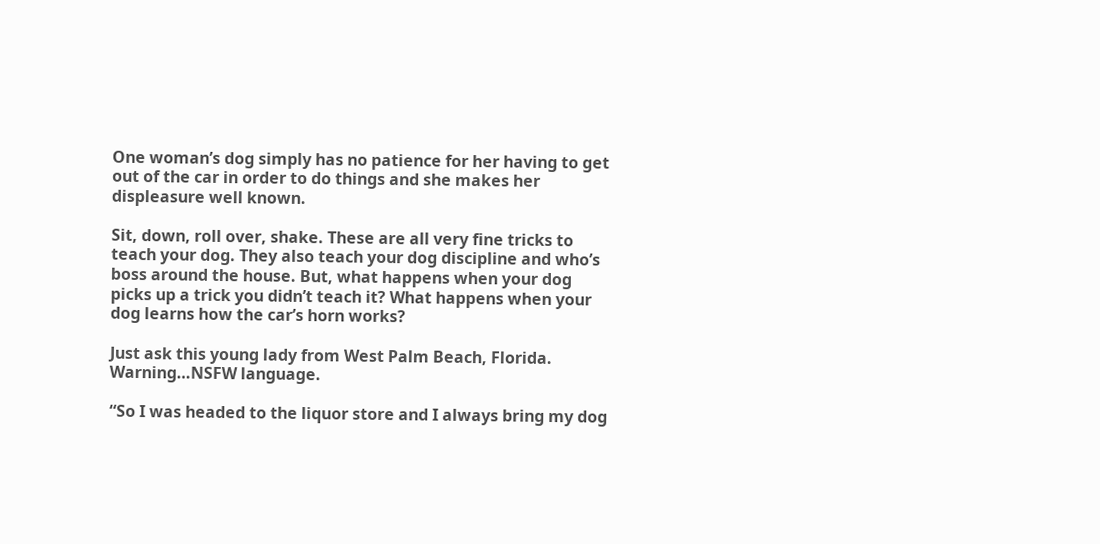One woman’s dog simply has no patience for her having to get out of the car in order to do things and she makes her displeasure well known.

Sit, down, roll over, shake. These are all very fine tricks to teach your dog. They also teach your dog discipline and who’s boss around the house. But, what happens when your dog picks up a trick you didn’t teach it? What happens when your dog learns how the car’s horn works?

Just ask this young lady from West Palm Beach, Florida. Warning…NSFW language.

“So I was headed to the liquor store and I always bring my dog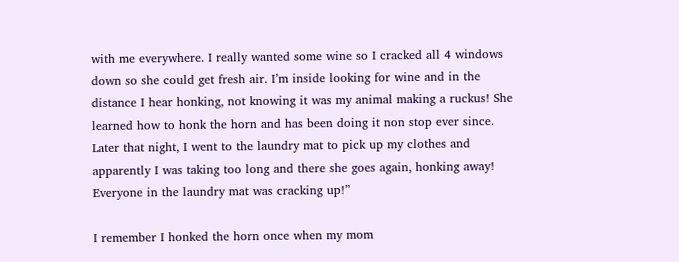with me everywhere. I really wanted some wine so I cracked all 4 windows down so she could get fresh air. I’m inside looking for wine and in the distance I hear honking, not knowing it was my animal making a ruckus! She learned how to honk the horn and has been doing it non stop ever since. Later that night, I went to the laundry mat to pick up my clothes and apparently I was taking too long and there she goes again, honking away! Everyone in the laundry mat was cracking up!”

I remember I honked the horn once when my mom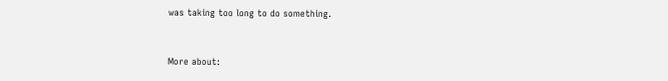was taking too long to do something.


More about: